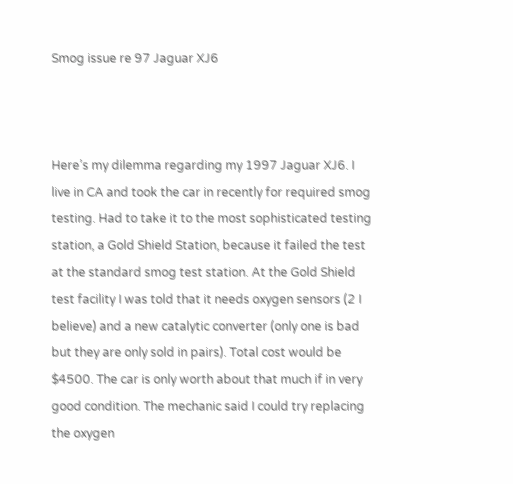Smog issue re 97 Jaguar XJ6



Here’s my dilemma regarding my 1997 Jaguar XJ6. I live in CA and took the car in recently for required smog testing. Had to take it to the most sophisticated testing station, a Gold Shield Station, because it failed the test at the standard smog test station. At the Gold Shield test facility I was told that it needs oxygen sensors (2 I believe) and a new catalytic converter (only one is bad but they are only sold in pairs). Total cost would be $4500. The car is only worth about that much if in very good condition. The mechanic said I could try replacing the oxygen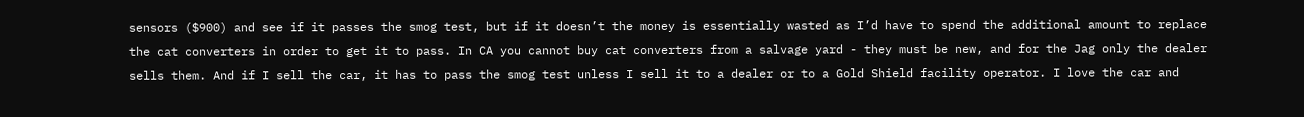sensors ($900) and see if it passes the smog test, but if it doesn’t the money is essentially wasted as I’d have to spend the additional amount to replace the cat converters in order to get it to pass. In CA you cannot buy cat converters from a salvage yard - they must be new, and for the Jag only the dealer sells them. And if I sell the car, it has to pass the smog test unless I sell it to a dealer or to a Gold Shield facility operator. I love the car and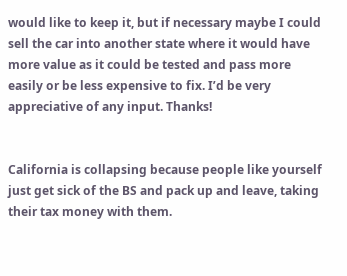would like to keep it, but if necessary maybe I could sell the car into another state where it would have more value as it could be tested and pass more easily or be less expensive to fix. I’d be very appreciative of any input. Thanks!


California is collapsing because people like yourself just get sick of the BS and pack up and leave, taking their tax money with them.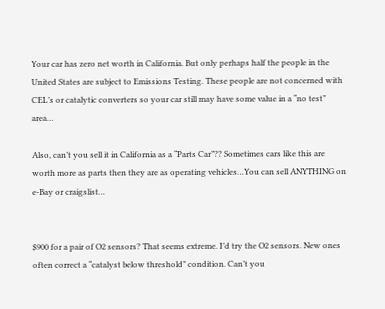Your car has zero net worth in California. But only perhaps half the people in the United States are subject to Emissions Testing. These people are not concerned with CEL’s or catalytic converters so your car still may have some value in a “no test” area…

Also, can’t you sell it in California as a “Parts Car”?? Sometimes cars like this are worth more as parts then they are as operating vehicles…You can sell ANYTHING on e-Bay or craigslist…


$900 for a pair of O2 sensors? That seems extreme. I’d try the O2 sensors. New ones often correct a “catalyst below threshold” condition. Can’t you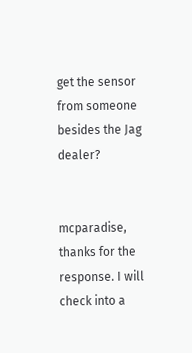get the sensor from someone besides the Jag dealer?


mcparadise, thanks for the response. I will check into a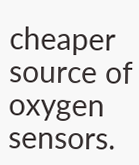cheaper source of oxygen sensors.